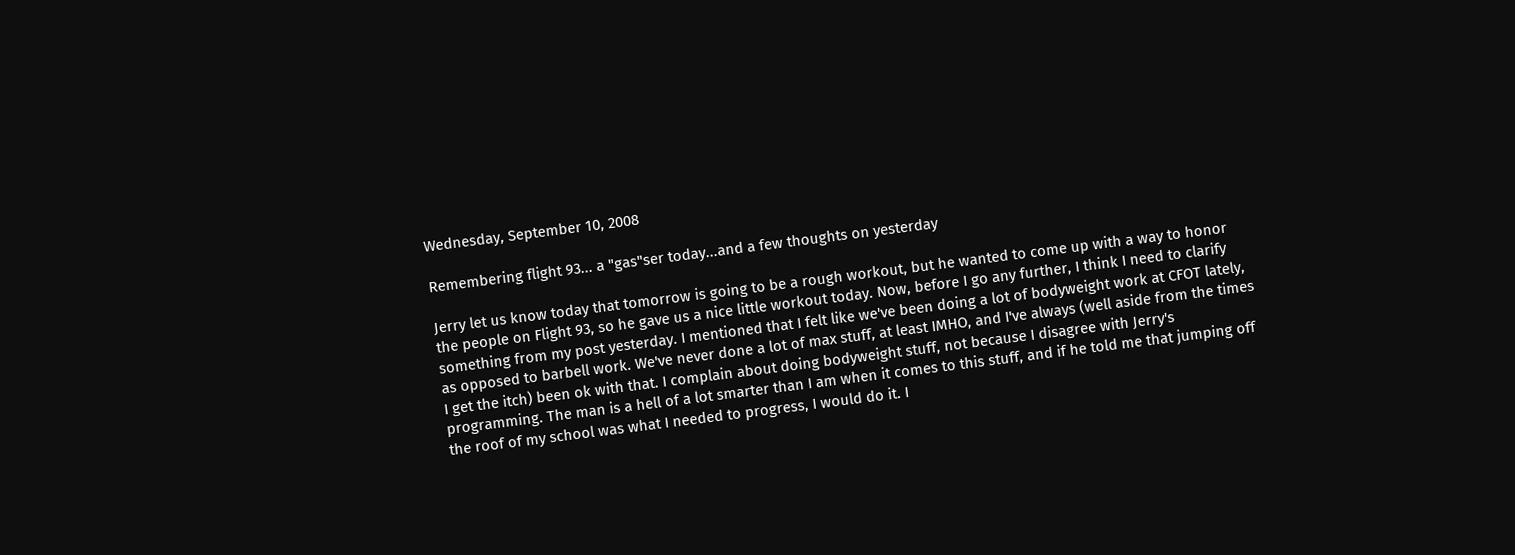Wednesday, September 10, 2008

Remembering flight 93... a "gas"ser today...and a few thoughts on yesterday

Jerry let us know today that tomorrow is going to be a rough workout, but he wanted to come up with a way to honor the people on Flight 93, so he gave us a nice little workout today. Now, before I go any further, I think I need to clarify something from my post yesterday. I mentioned that I felt like we've been doing a lot of bodyweight work at CFOT lately, as opposed to barbell work. We've never done a lot of max stuff, at least IMHO, and I've always (well aside from the times I get the itch) been ok with that. I complain about doing bodyweight stuff, not because I disagree with Jerry's programming. The man is a hell of a lot smarter than I am when it comes to this stuff, and if he told me that jumping off the roof of my school was what I needed to progress, I would do it. I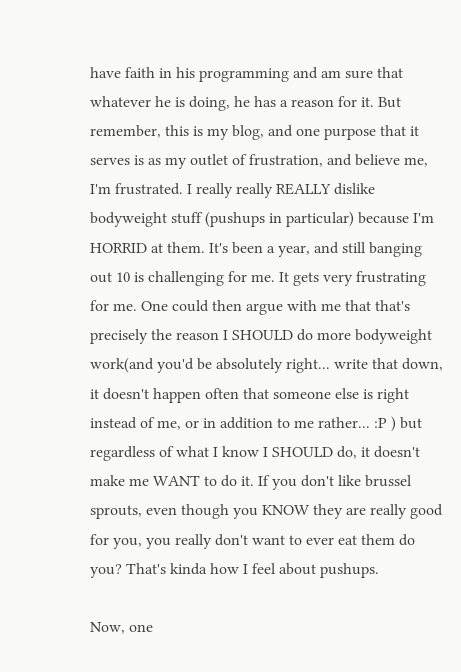have faith in his programming and am sure that whatever he is doing, he has a reason for it. But remember, this is my blog, and one purpose that it serves is as my outlet of frustration, and believe me, I'm frustrated. I really really REALLY dislike bodyweight stuff (pushups in particular) because I'm HORRID at them. It's been a year, and still banging out 10 is challenging for me. It gets very frustrating for me. One could then argue with me that that's precisely the reason I SHOULD do more bodyweight work(and you'd be absolutely right... write that down, it doesn't happen often that someone else is right instead of me, or in addition to me rather... :P ) but regardless of what I know I SHOULD do, it doesn't make me WANT to do it. If you don't like brussel sprouts, even though you KNOW they are really good for you, you really don't want to ever eat them do you? That's kinda how I feel about pushups.

Now, one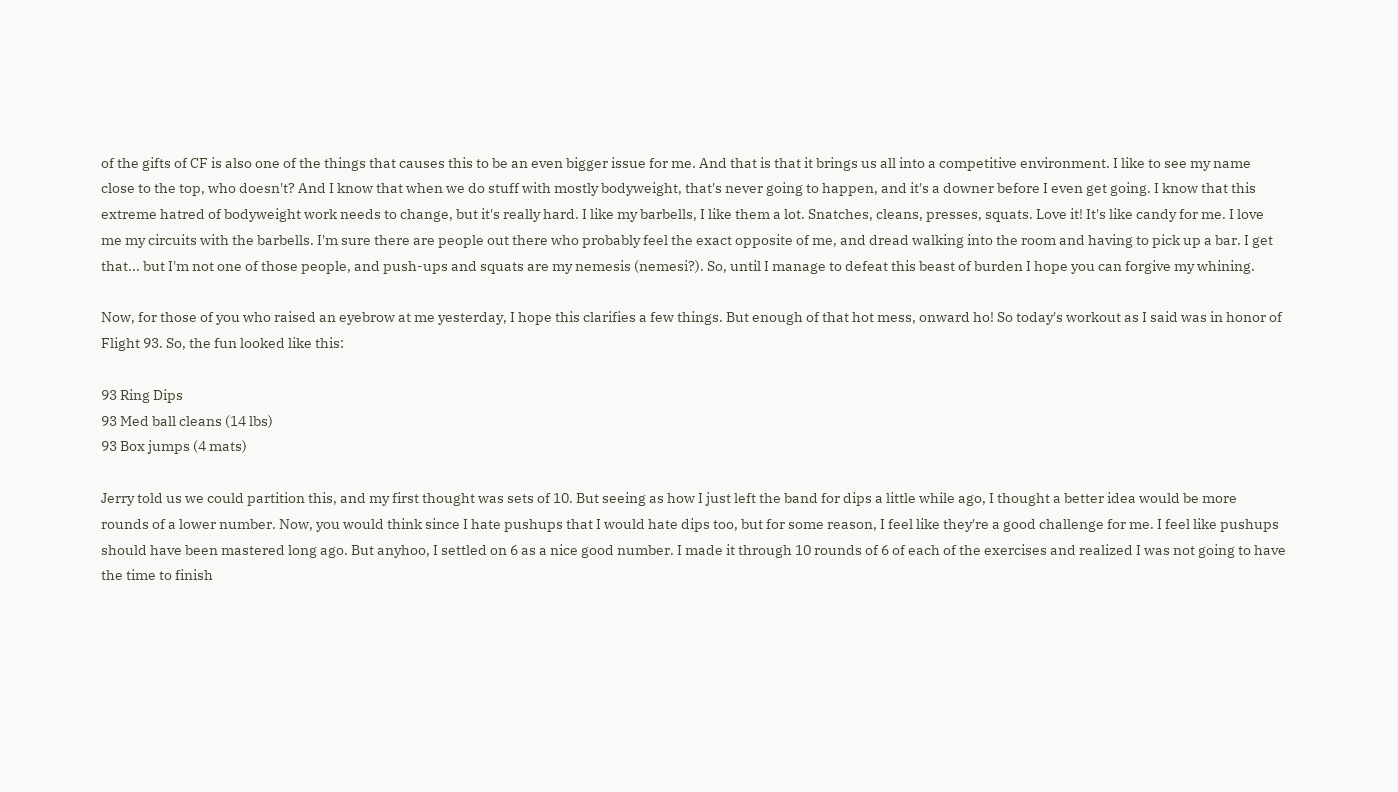of the gifts of CF is also one of the things that causes this to be an even bigger issue for me. And that is that it brings us all into a competitive environment. I like to see my name close to the top, who doesn't? And I know that when we do stuff with mostly bodyweight, that's never going to happen, and it's a downer before I even get going. I know that this extreme hatred of bodyweight work needs to change, but it's really hard. I like my barbells, I like them a lot. Snatches, cleans, presses, squats. Love it! It's like candy for me. I love me my circuits with the barbells. I'm sure there are people out there who probably feel the exact opposite of me, and dread walking into the room and having to pick up a bar. I get that... but I'm not one of those people, and push-ups and squats are my nemesis (nemesi?). So, until I manage to defeat this beast of burden I hope you can forgive my whining.

Now, for those of you who raised an eyebrow at me yesterday, I hope this clarifies a few things. But enough of that hot mess, onward ho! So today's workout as I said was in honor of Flight 93. So, the fun looked like this:

93 Ring Dips
93 Med ball cleans (14 lbs)
93 Box jumps (4 mats)

Jerry told us we could partition this, and my first thought was sets of 10. But seeing as how I just left the band for dips a little while ago, I thought a better idea would be more rounds of a lower number. Now, you would think since I hate pushups that I would hate dips too, but for some reason, I feel like they're a good challenge for me. I feel like pushups should have been mastered long ago. But anyhoo, I settled on 6 as a nice good number. I made it through 10 rounds of 6 of each of the exercises and realized I was not going to have the time to finish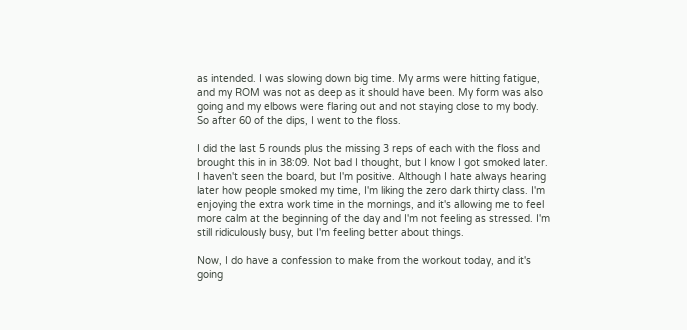as intended. I was slowing down big time. My arms were hitting fatigue, and my ROM was not as deep as it should have been. My form was also going and my elbows were flaring out and not staying close to my body. So after 60 of the dips, I went to the floss.

I did the last 5 rounds plus the missing 3 reps of each with the floss and brought this in in 38:09. Not bad I thought, but I know I got smoked later. I haven't seen the board, but I'm positive. Although I hate always hearing later how people smoked my time, I'm liking the zero dark thirty class. I'm enjoying the extra work time in the mornings, and it's allowing me to feel more calm at the beginning of the day and I'm not feeling as stressed. I'm still ridiculously busy, but I'm feeling better about things.

Now, I do have a confession to make from the workout today, and it's going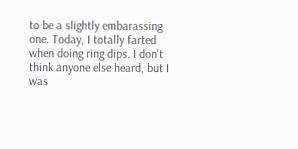to be a slightly embarassing one. Today, I totally farted when doing ring dips. I don't think anyone else heard, but I was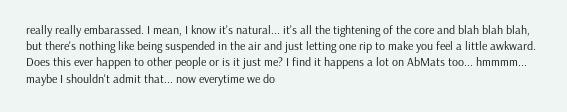really really embarassed. I mean, I know it's natural... it's all the tightening of the core and blah blah blah, but there's nothing like being suspended in the air and just letting one rip to make you feel a little awkward. Does this ever happen to other people or is it just me? I find it happens a lot on AbMats too... hmmmm... maybe I shouldn't admit that... now everytime we do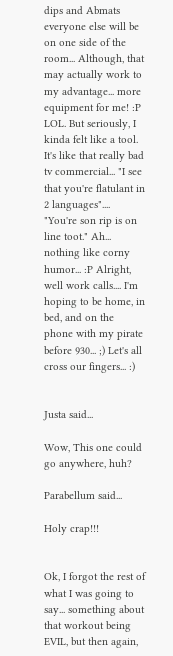dips and Abmats everyone else will be on one side of the room... Although, that may actually work to my advantage... more equipment for me! :P LOL. But seriously, I kinda felt like a tool. It's like that really bad tv commercial... "I see that you're flatulant in 2 languages".... "You're son rip is on line toot." Ah... nothing like corny humor... :P Alright, well work calls.... I'm hoping to be home, in bed, and on the phone with my pirate before 930... ;) Let's all cross our fingers... :)


Justa said...

Wow, This one could go anywhere, huh?

Parabellum said...

Holy crap!!!


Ok, I forgot the rest of what I was going to say... something about that workout being EVIL, but then again,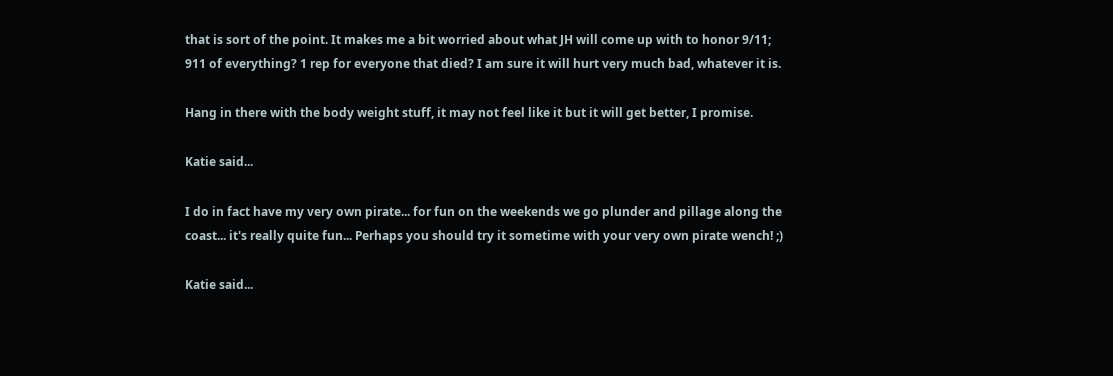that is sort of the point. It makes me a bit worried about what JH will come up with to honor 9/11; 911 of everything? 1 rep for everyone that died? I am sure it will hurt very much bad, whatever it is.

Hang in there with the body weight stuff, it may not feel like it but it will get better, I promise.

Katie said...

I do in fact have my very own pirate... for fun on the weekends we go plunder and pillage along the coast... it's really quite fun... Perhaps you should try it sometime with your very own pirate wench! ;)

Katie said...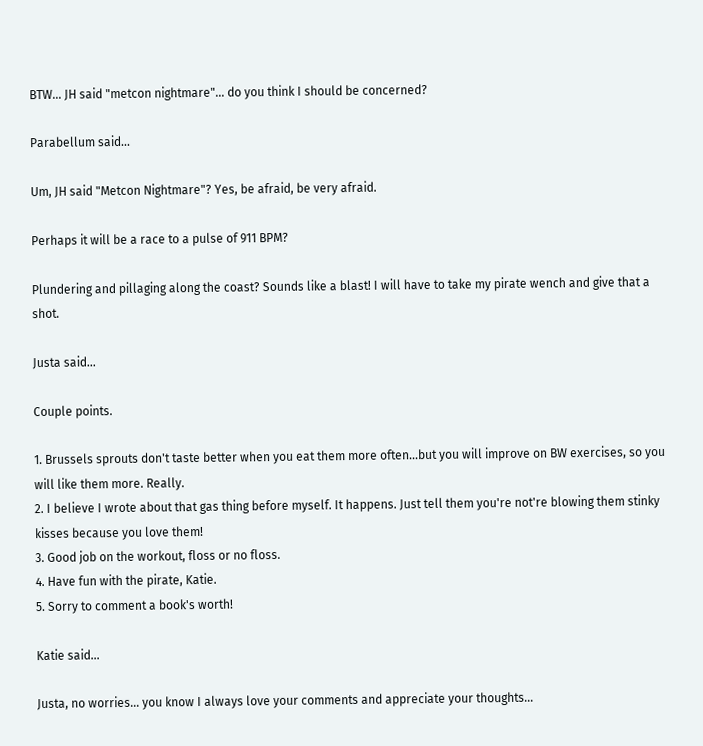BTW... JH said "metcon nightmare"... do you think I should be concerned?

Parabellum said...

Um, JH said "Metcon Nightmare"? Yes, be afraid, be very afraid.

Perhaps it will be a race to a pulse of 911 BPM?

Plundering and pillaging along the coast? Sounds like a blast! I will have to take my pirate wench and give that a shot.

Justa said...

Couple points.

1. Brussels sprouts don't taste better when you eat them more often...but you will improve on BW exercises, so you will like them more. Really.
2. I believe I wrote about that gas thing before myself. It happens. Just tell them you're not're blowing them stinky kisses because you love them!
3. Good job on the workout, floss or no floss.
4. Have fun with the pirate, Katie.
5. Sorry to comment a book's worth!

Katie said...

Justa, no worries... you know I always love your comments and appreciate your thoughts...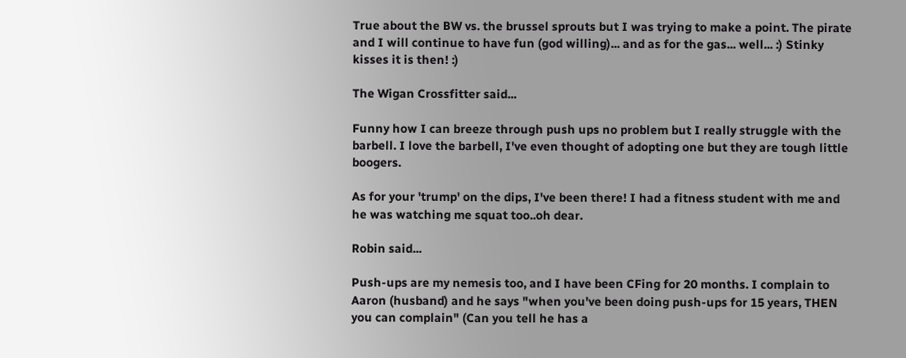True about the BW vs. the brussel sprouts but I was trying to make a point. The pirate and I will continue to have fun (god willing)... and as for the gas... well... :) Stinky kisses it is then! :)

The Wigan Crossfitter said...

Funny how I can breeze through push ups no problem but I really struggle with the barbell. I love the barbell, I've even thought of adopting one but they are tough little boogers.

As for your 'trump' on the dips, I've been there! I had a fitness student with me and he was watching me squat too..oh dear.

Robin said...

Push-ups are my nemesis too, and I have been CFing for 20 months. I complain to Aaron (husband) and he says "when you've been doing push-ups for 15 years, THEN you can complain" (Can you tell he has a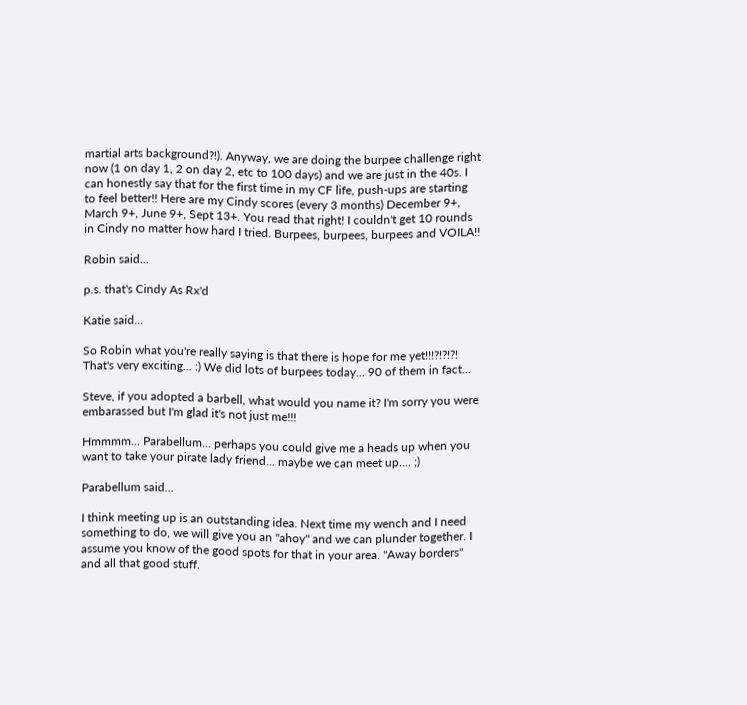martial arts background?!). Anyway, we are doing the burpee challenge right now (1 on day 1, 2 on day 2, etc to 100 days) and we are just in the 40s. I can honestly say that for the first time in my CF life, push-ups are starting to feel better!! Here are my Cindy scores (every 3 months) December 9+, March 9+, June 9+, Sept 13+. You read that right! I couldn't get 10 rounds in Cindy no matter how hard I tried. Burpees, burpees, burpees and VOILA!!

Robin said...

p.s. that's Cindy As Rx'd

Katie said...

So Robin what you're really saying is that there is hope for me yet!!!?!?!?! That's very exciting... :) We did lots of burpees today... 90 of them in fact...

Steve, if you adopted a barbell, what would you name it? I'm sorry you were embarassed but I'm glad it's not just me!!!

Hmmmm... Parabellum... perhaps you could give me a heads up when you want to take your pirate lady friend... maybe we can meet up.... ;)

Parabellum said...

I think meeting up is an outstanding idea. Next time my wench and I need something to do, we will give you an "ahoy" and we can plunder together. I assume you know of the good spots for that in your area. "Away borders" and all that good stuff.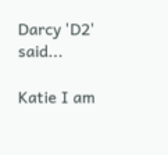Darcy 'D2' said...

Katie I am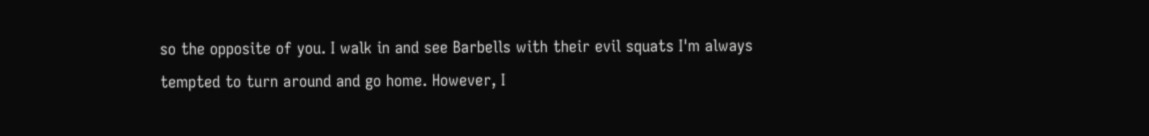so the opposite of you. I walk in and see Barbells with their evil squats I'm always tempted to turn around and go home. However, I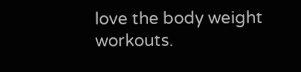love the body weight workouts.